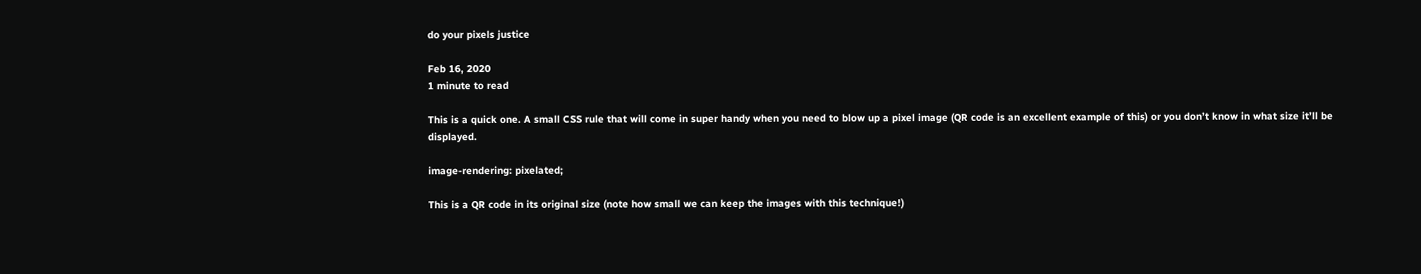do your pixels justice

Feb 16, 2020
1 minute to read

This is a quick one. A small CSS rule that will come in super handy when you need to blow up a pixel image (QR code is an excellent example of this) or you don’t know in what size it’ll be displayed.

image-rendering: pixelated;

This is a QR code in its original size (note how small we can keep the images with this technique!)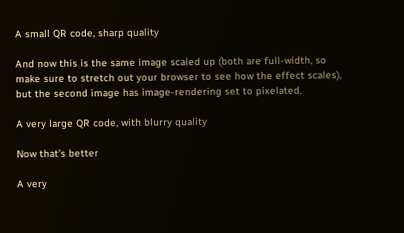A small QR code, sharp quality

And now this is the same image scaled up (both are full-width, so make sure to stretch out your browser to see how the effect scales), but the second image has image-rendering set to pixelated.

A very large QR code, with blurry quality

Now that’s better

A very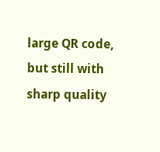large QR code, but still with sharp quality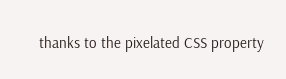thanks to the pixelated CSS property